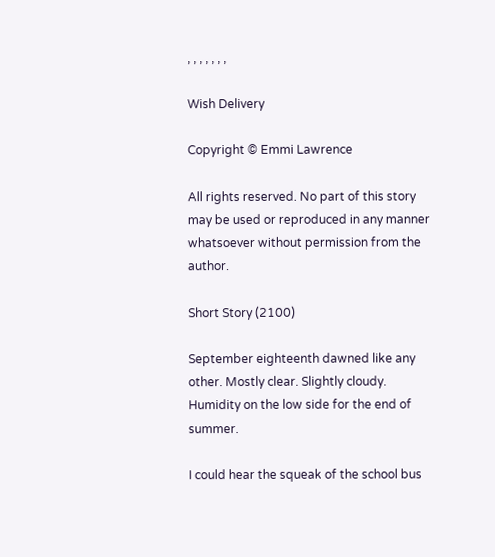, , , , , , ,

Wish Delivery

Copyright © Emmi Lawrence

All rights reserved. No part of this story may be used or reproduced in any manner whatsoever without permission from the author.

Short Story (2100)

September eighteenth dawned like any other. Mostly clear. Slightly cloudy. Humidity on the low side for the end of summer.

I could hear the squeak of the school bus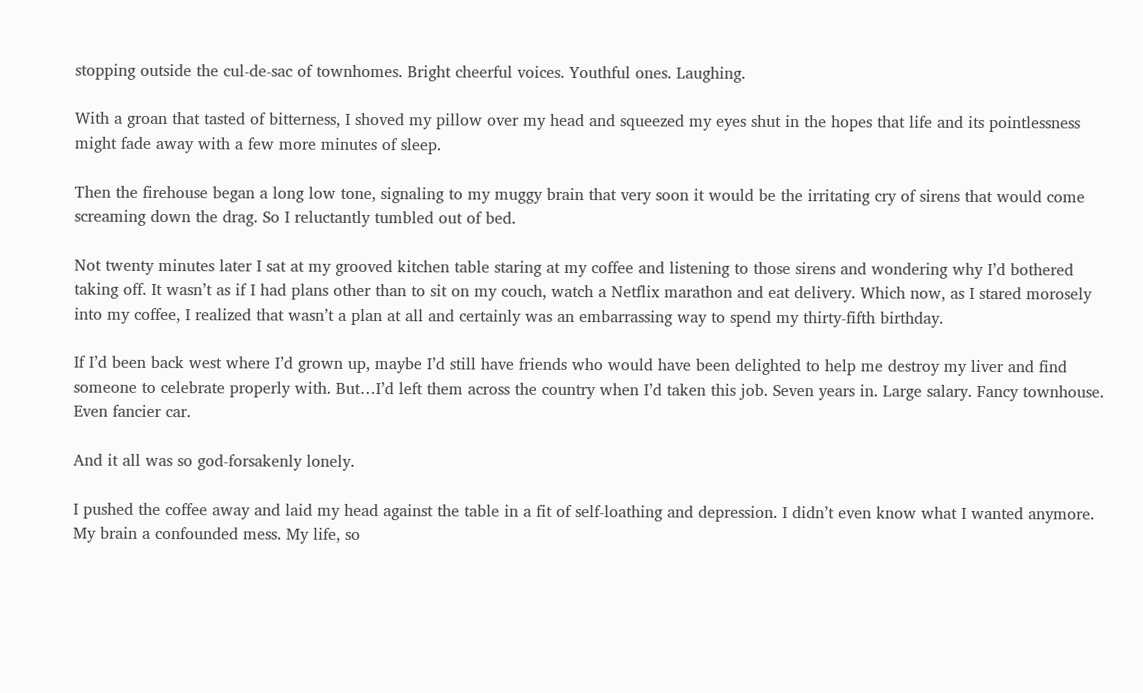stopping outside the cul-de-sac of townhomes. Bright cheerful voices. Youthful ones. Laughing.

With a groan that tasted of bitterness, I shoved my pillow over my head and squeezed my eyes shut in the hopes that life and its pointlessness might fade away with a few more minutes of sleep.

Then the firehouse began a long low tone, signaling to my muggy brain that very soon it would be the irritating cry of sirens that would come screaming down the drag. So I reluctantly tumbled out of bed.

Not twenty minutes later I sat at my grooved kitchen table staring at my coffee and listening to those sirens and wondering why I’d bothered taking off. It wasn’t as if I had plans other than to sit on my couch, watch a Netflix marathon and eat delivery. Which now, as I stared morosely into my coffee, I realized that wasn’t a plan at all and certainly was an embarrassing way to spend my thirty-fifth birthday.

If I’d been back west where I’d grown up, maybe I’d still have friends who would have been delighted to help me destroy my liver and find someone to celebrate properly with. But…I’d left them across the country when I’d taken this job. Seven years in. Large salary. Fancy townhouse. Even fancier car.

And it all was so god-forsakenly lonely.

I pushed the coffee away and laid my head against the table in a fit of self-loathing and depression. I didn’t even know what I wanted anymore. My brain a confounded mess. My life, so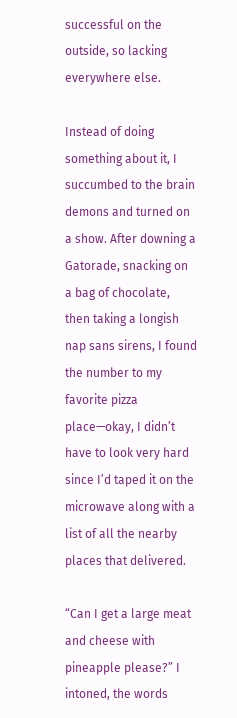successful on the outside, so lacking everywhere else.

Instead of doing something about it, I succumbed to the brain demons and turned on a show. After downing a Gatorade, snacking on a bag of chocolate, then taking a longish nap sans sirens, I found the number to my favorite pizza place—okay, I didn’t have to look very hard since I’d taped it on the microwave along with a list of all the nearby places that delivered.

“Can I get a large meat and cheese with pineapple please?” I intoned, the words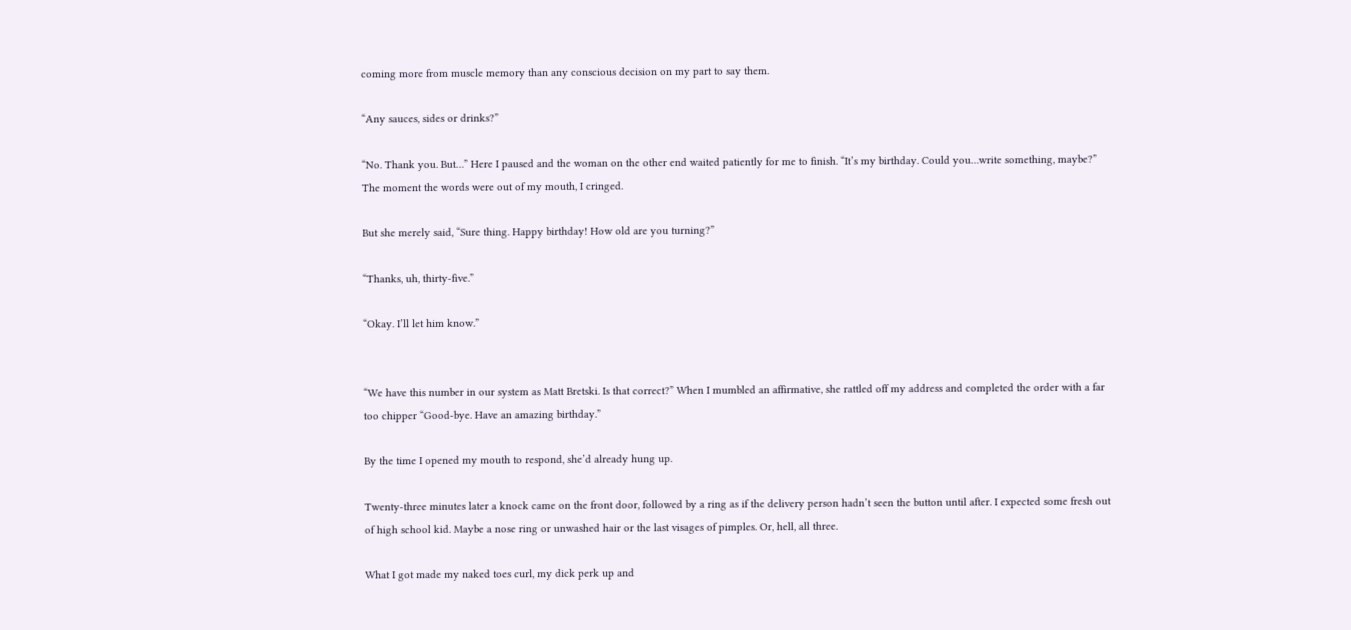coming more from muscle memory than any conscious decision on my part to say them.

“Any sauces, sides or drinks?”

“No. Thank you. But…” Here I paused and the woman on the other end waited patiently for me to finish. “It’s my birthday. Could you…write something, maybe?” The moment the words were out of my mouth, I cringed.

But she merely said, “Sure thing. Happy birthday! How old are you turning?”

“Thanks, uh, thirty-five.”

“Okay. I’ll let him know.”


“We have this number in our system as Matt Bretski. Is that correct?” When I mumbled an affirmative, she rattled off my address and completed the order with a far too chipper “Good-bye. Have an amazing birthday.”

By the time I opened my mouth to respond, she’d already hung up.

Twenty-three minutes later a knock came on the front door, followed by a ring as if the delivery person hadn’t seen the button until after. I expected some fresh out of high school kid. Maybe a nose ring or unwashed hair or the last visages of pimples. Or, hell, all three.

What I got made my naked toes curl, my dick perk up and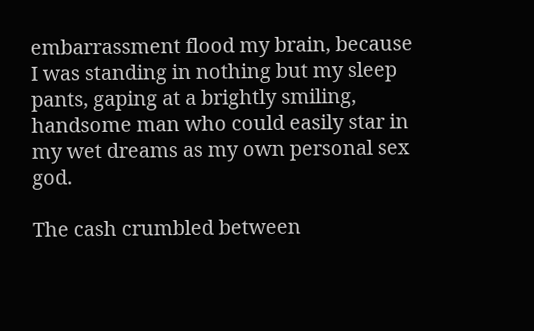embarrassment flood my brain, because I was standing in nothing but my sleep pants, gaping at a brightly smiling, handsome man who could easily star in my wet dreams as my own personal sex god.

The cash crumbled between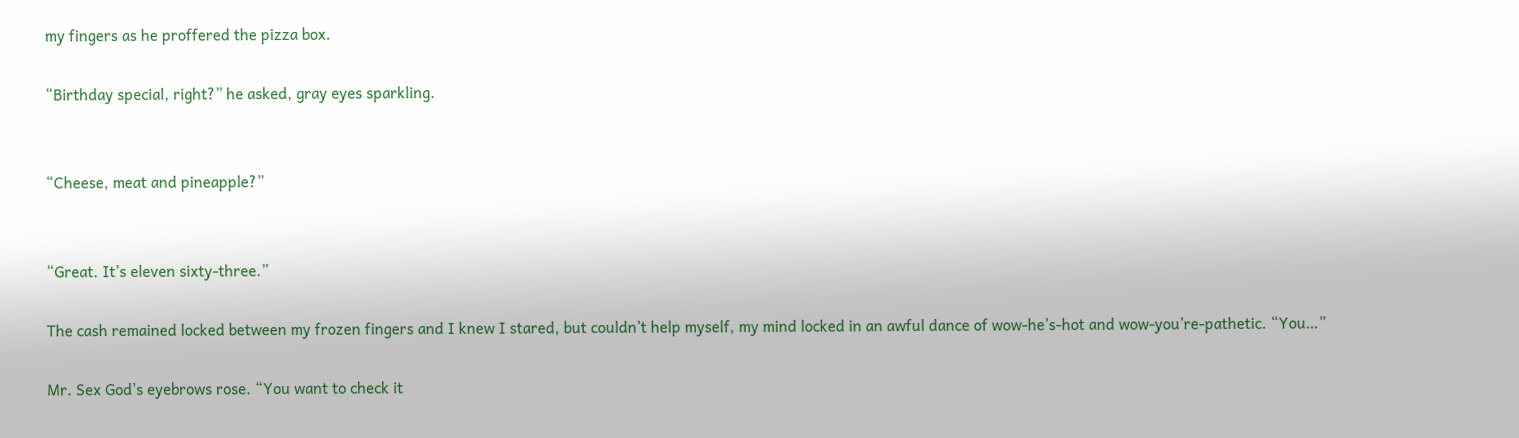my fingers as he proffered the pizza box.

“Birthday special, right?” he asked, gray eyes sparkling.


“Cheese, meat and pineapple?”


“Great. It’s eleven sixty-three.”

The cash remained locked between my frozen fingers and I knew I stared, but couldn’t help myself, my mind locked in an awful dance of wow-he’s-hot and wow-you’re-pathetic. “You…”

Mr. Sex God’s eyebrows rose. “You want to check it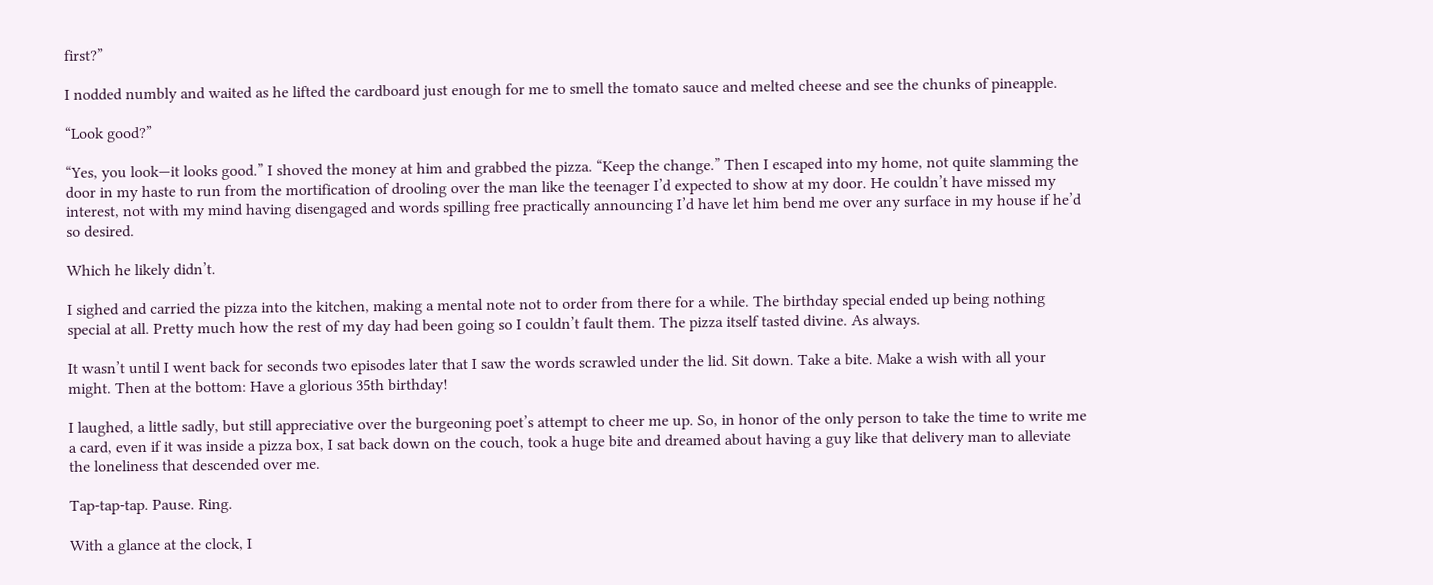first?”

I nodded numbly and waited as he lifted the cardboard just enough for me to smell the tomato sauce and melted cheese and see the chunks of pineapple.

“Look good?”

“Yes, you look—it looks good.” I shoved the money at him and grabbed the pizza. “Keep the change.” Then I escaped into my home, not quite slamming the door in my haste to run from the mortification of drooling over the man like the teenager I’d expected to show at my door. He couldn’t have missed my interest, not with my mind having disengaged and words spilling free practically announcing I’d have let him bend me over any surface in my house if he’d so desired.

Which he likely didn’t.

I sighed and carried the pizza into the kitchen, making a mental note not to order from there for a while. The birthday special ended up being nothing special at all. Pretty much how the rest of my day had been going so I couldn’t fault them. The pizza itself tasted divine. As always.

It wasn’t until I went back for seconds two episodes later that I saw the words scrawled under the lid. Sit down. Take a bite. Make a wish with all your might. Then at the bottom: Have a glorious 35th birthday!

I laughed, a little sadly, but still appreciative over the burgeoning poet’s attempt to cheer me up. So, in honor of the only person to take the time to write me a card, even if it was inside a pizza box, I sat back down on the couch, took a huge bite and dreamed about having a guy like that delivery man to alleviate the loneliness that descended over me.

Tap-tap-tap. Pause. Ring.

With a glance at the clock, I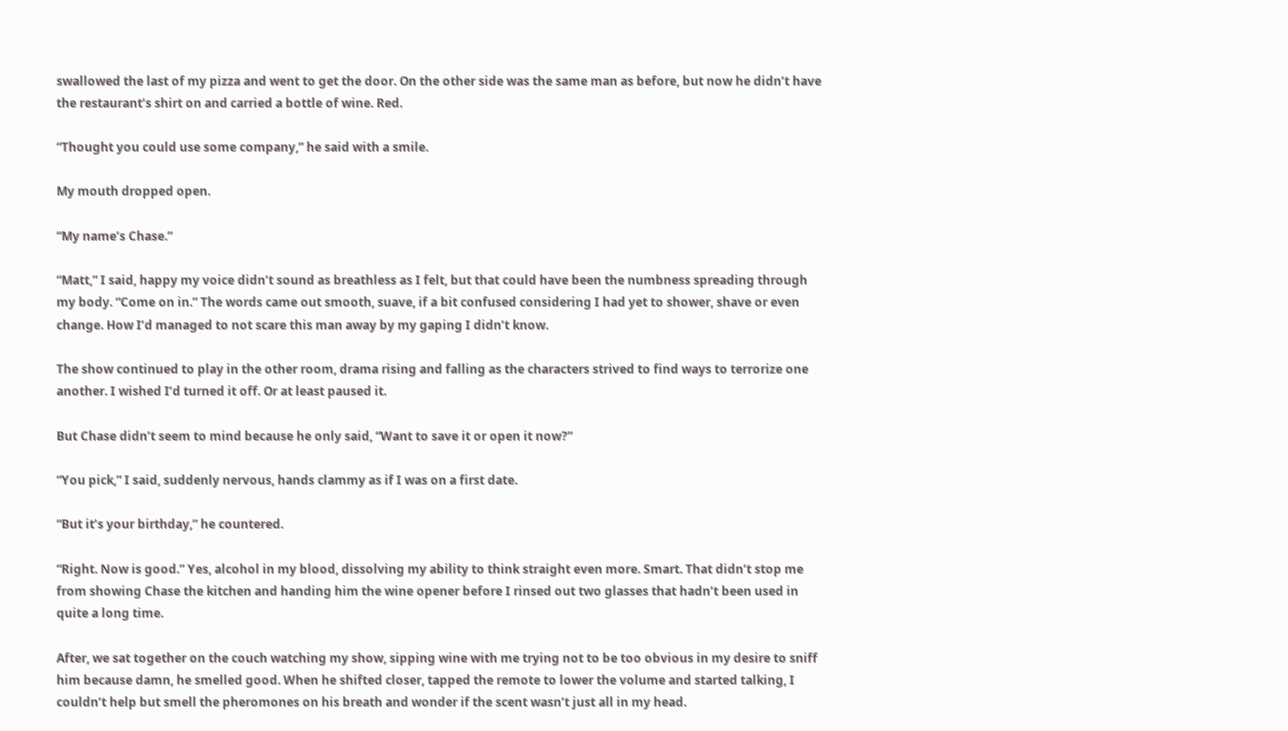swallowed the last of my pizza and went to get the door. On the other side was the same man as before, but now he didn’t have the restaurant’s shirt on and carried a bottle of wine. Red.

“Thought you could use some company,” he said with a smile.

My mouth dropped open.

“My name’s Chase.”

“Matt,” I said, happy my voice didn’t sound as breathless as I felt, but that could have been the numbness spreading through my body. “Come on in.” The words came out smooth, suave, if a bit confused considering I had yet to shower, shave or even change. How I’d managed to not scare this man away by my gaping I didn’t know.

The show continued to play in the other room, drama rising and falling as the characters strived to find ways to terrorize one another. I wished I’d turned it off. Or at least paused it.

But Chase didn’t seem to mind because he only said, “Want to save it or open it now?”

“You pick,” I said, suddenly nervous, hands clammy as if I was on a first date.

“But it’s your birthday,” he countered.

“Right. Now is good.” Yes, alcohol in my blood, dissolving my ability to think straight even more. Smart. That didn’t stop me from showing Chase the kitchen and handing him the wine opener before I rinsed out two glasses that hadn’t been used in quite a long time.

After, we sat together on the couch watching my show, sipping wine with me trying not to be too obvious in my desire to sniff him because damn, he smelled good. When he shifted closer, tapped the remote to lower the volume and started talking, I couldn’t help but smell the pheromones on his breath and wonder if the scent wasn’t just all in my head.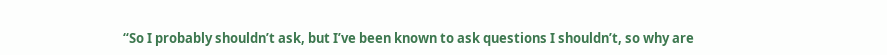“So I probably shouldn’t ask, but I’ve been known to ask questions I shouldn’t, so why are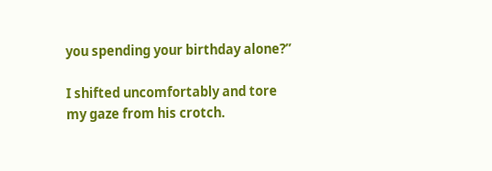you spending your birthday alone?”

I shifted uncomfortably and tore my gaze from his crotch.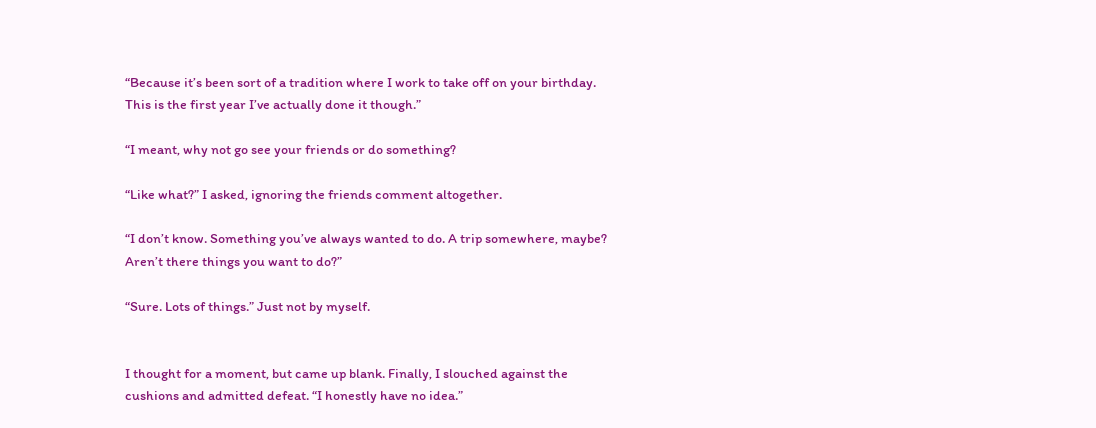“Because it’s been sort of a tradition where I work to take off on your birthday. This is the first year I’ve actually done it though.”

“I meant, why not go see your friends or do something?

“Like what?” I asked, ignoring the friends comment altogether.

“I don’t know. Something you’ve always wanted to do. A trip somewhere, maybe? Aren’t there things you want to do?”

“Sure. Lots of things.” Just not by myself.


I thought for a moment, but came up blank. Finally, I slouched against the cushions and admitted defeat. “I honestly have no idea.”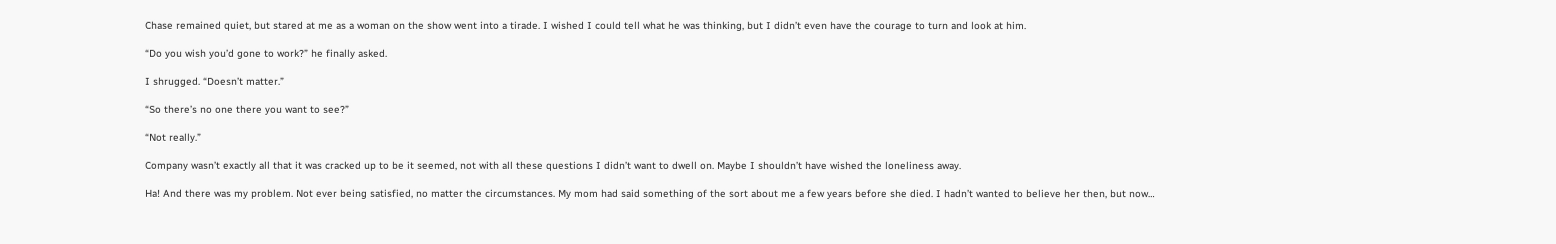Chase remained quiet, but stared at me as a woman on the show went into a tirade. I wished I could tell what he was thinking, but I didn’t even have the courage to turn and look at him.

“Do you wish you’d gone to work?” he finally asked.

I shrugged. “Doesn’t matter.”

“So there’s no one there you want to see?”

“Not really.”

Company wasn’t exactly all that it was cracked up to be it seemed, not with all these questions I didn’t want to dwell on. Maybe I shouldn’t have wished the loneliness away.

Ha! And there was my problem. Not ever being satisfied, no matter the circumstances. My mom had said something of the sort about me a few years before she died. I hadn’t wanted to believe her then, but now…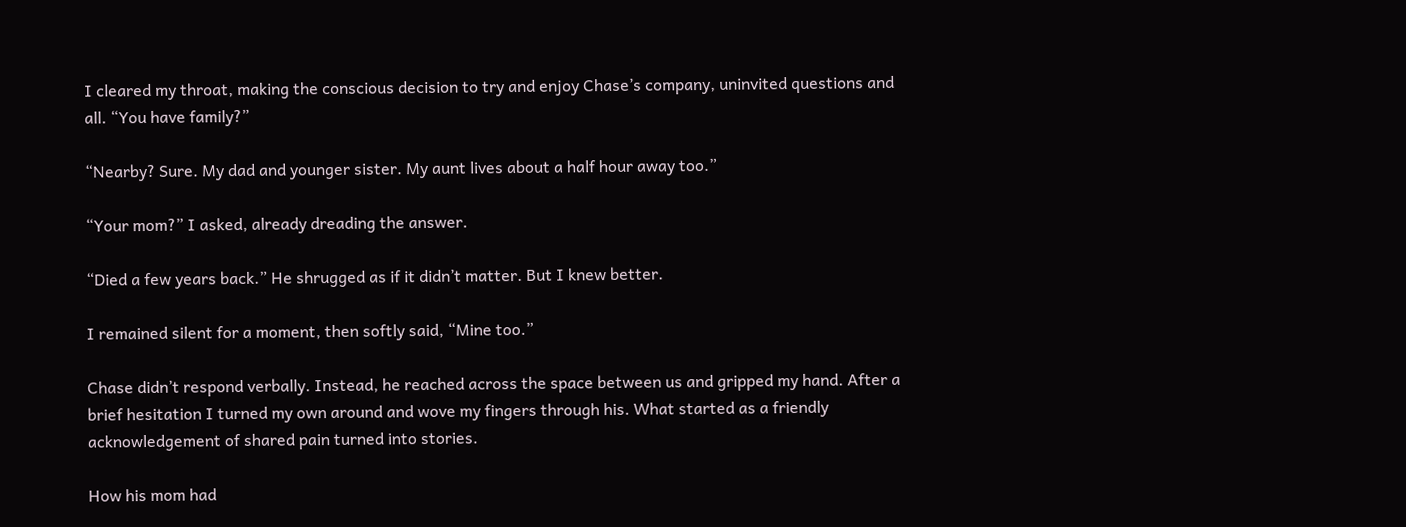I cleared my throat, making the conscious decision to try and enjoy Chase’s company, uninvited questions and all. “You have family?”

“Nearby? Sure. My dad and younger sister. My aunt lives about a half hour away too.”

“Your mom?” I asked, already dreading the answer.

“Died a few years back.” He shrugged as if it didn’t matter. But I knew better.

I remained silent for a moment, then softly said, “Mine too.”

Chase didn’t respond verbally. Instead, he reached across the space between us and gripped my hand. After a brief hesitation I turned my own around and wove my fingers through his. What started as a friendly acknowledgement of shared pain turned into stories.

How his mom had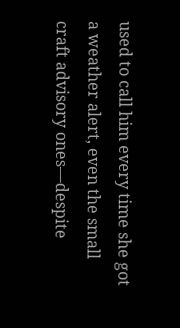used to call him every time she got a weather alert, even the small craft advisory ones—despite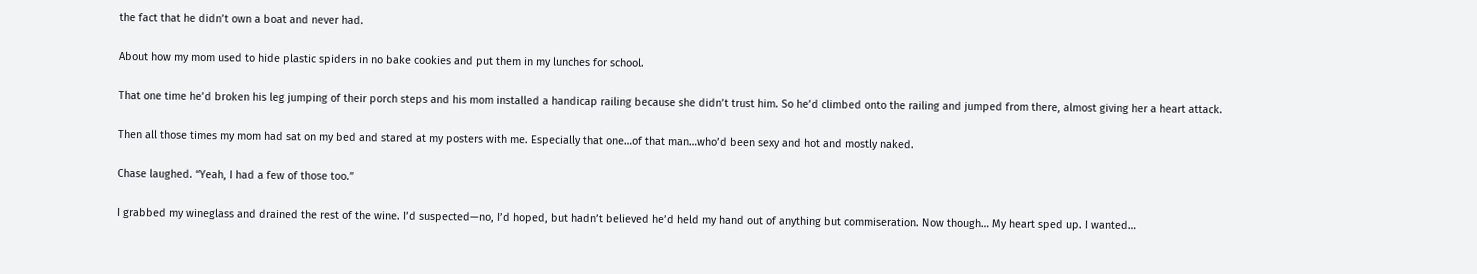the fact that he didn’t own a boat and never had.

About how my mom used to hide plastic spiders in no bake cookies and put them in my lunches for school.

That one time he’d broken his leg jumping of their porch steps and his mom installed a handicap railing because she didn’t trust him. So he’d climbed onto the railing and jumped from there, almost giving her a heart attack.

Then all those times my mom had sat on my bed and stared at my posters with me. Especially that one…of that man…who’d been sexy and hot and mostly naked.

Chase laughed. “Yeah, I had a few of those too.”

I grabbed my wineglass and drained the rest of the wine. I’d suspected—no, I’d hoped, but hadn’t believed he’d held my hand out of anything but commiseration. Now though… My heart sped up. I wanted…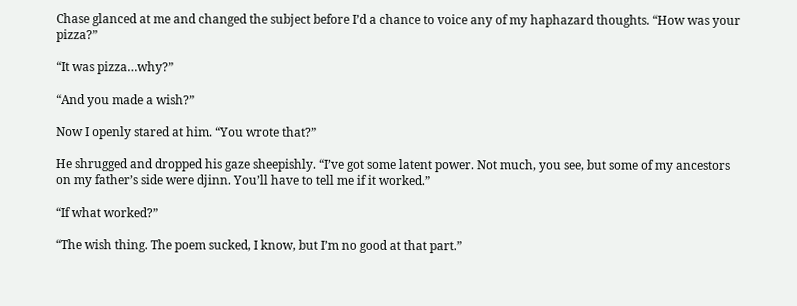Chase glanced at me and changed the subject before I’d a chance to voice any of my haphazard thoughts. “How was your pizza?”

“It was pizza…why?”

“And you made a wish?”

Now I openly stared at him. “You wrote that?”

He shrugged and dropped his gaze sheepishly. “I’ve got some latent power. Not much, you see, but some of my ancestors on my father’s side were djinn. You’ll have to tell me if it worked.”

“If what worked?”

“The wish thing. The poem sucked, I know, but I’m no good at that part.”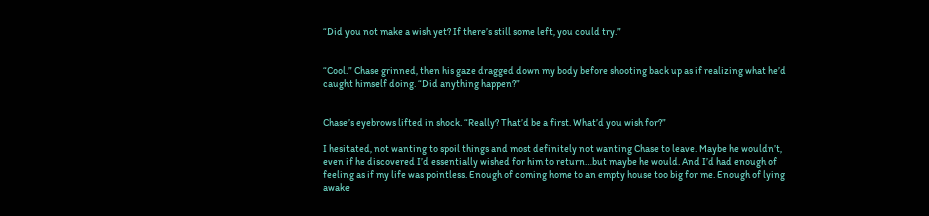“Did you not make a wish yet? If there’s still some left, you could try.”


“Cool.” Chase grinned, then his gaze dragged down my body before shooting back up as if realizing what he’d caught himself doing. “Did anything happen?”


Chase’s eyebrows lifted in shock. “Really? That’d be a first. What’d you wish for?”

I hesitated, not wanting to spoil things and most definitely not wanting Chase to leave. Maybe he wouldn’t, even if he discovered I’d essentially wished for him to return…but maybe he would. And I’d had enough of feeling as if my life was pointless. Enough of coming home to an empty house too big for me. Enough of lying awake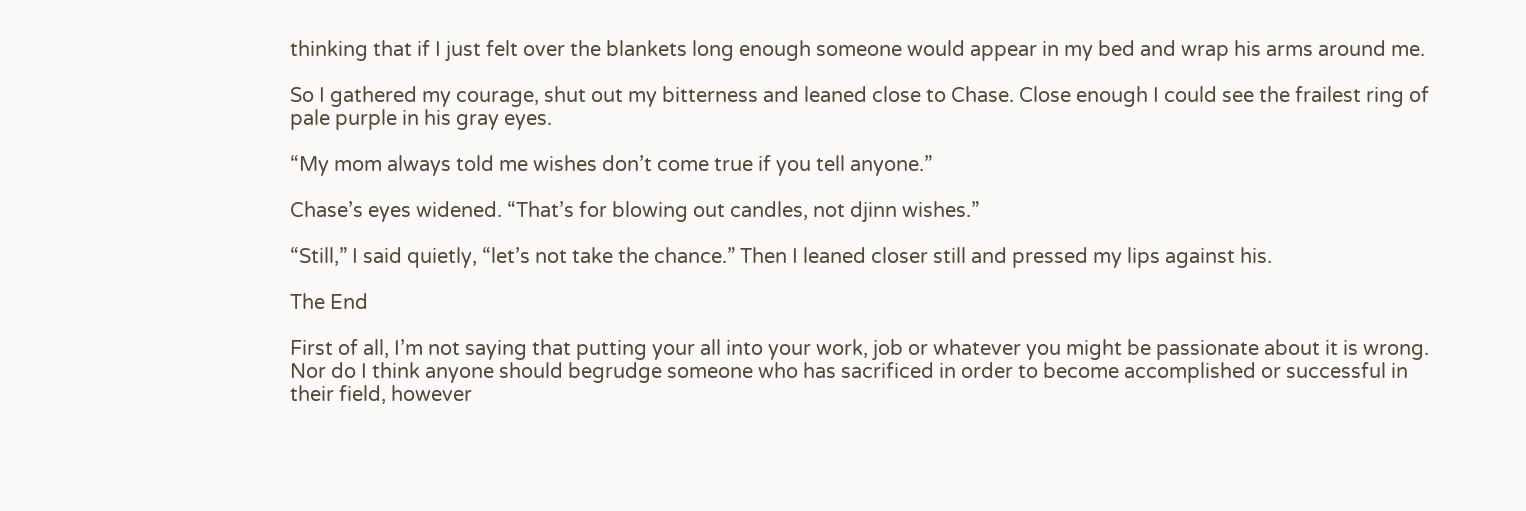thinking that if I just felt over the blankets long enough someone would appear in my bed and wrap his arms around me.

So I gathered my courage, shut out my bitterness and leaned close to Chase. Close enough I could see the frailest ring of pale purple in his gray eyes.

“My mom always told me wishes don’t come true if you tell anyone.”

Chase’s eyes widened. “That’s for blowing out candles, not djinn wishes.”

“Still,” I said quietly, “let’s not take the chance.” Then I leaned closer still and pressed my lips against his.

The End

First of all, I’m not saying that putting your all into your work, job or whatever you might be passionate about it is wrong. Nor do I think anyone should begrudge someone who has sacrificed in order to become accomplished or successful in their field, however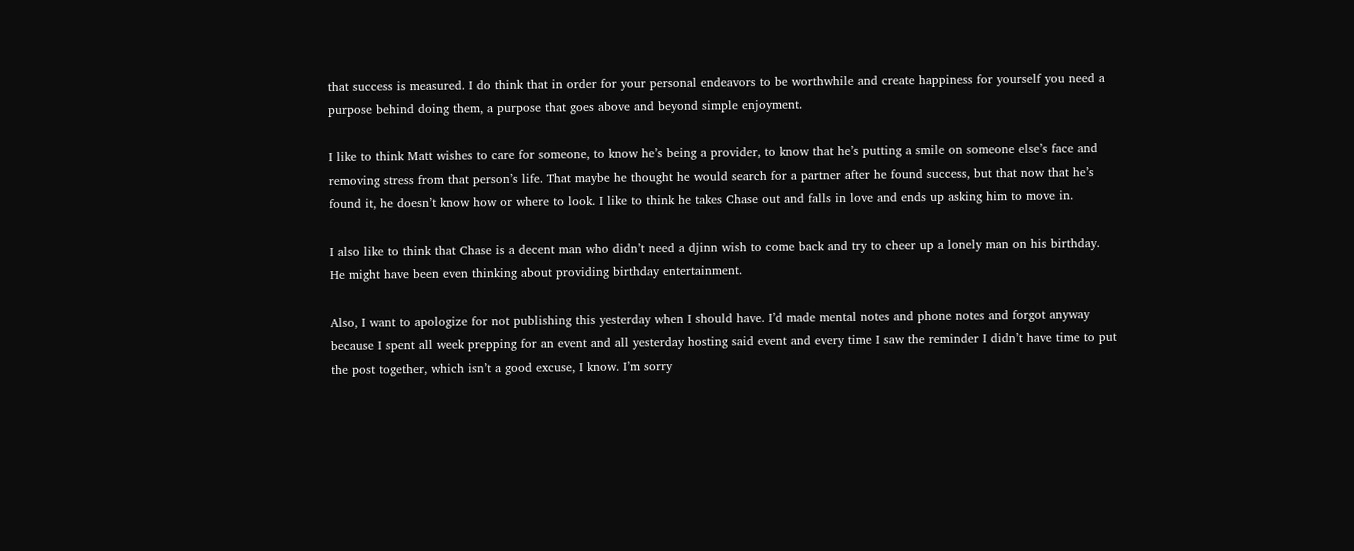that success is measured. I do think that in order for your personal endeavors to be worthwhile and create happiness for yourself you need a purpose behind doing them, a purpose that goes above and beyond simple enjoyment.

I like to think Matt wishes to care for someone, to know he’s being a provider, to know that he’s putting a smile on someone else’s face and removing stress from that person’s life. That maybe he thought he would search for a partner after he found success, but that now that he’s found it, he doesn’t know how or where to look. I like to think he takes Chase out and falls in love and ends up asking him to move in.

I also like to think that Chase is a decent man who didn’t need a djinn wish to come back and try to cheer up a lonely man on his birthday. He might have been even thinking about providing birthday entertainment.

Also, I want to apologize for not publishing this yesterday when I should have. I’d made mental notes and phone notes and forgot anyway because I spent all week prepping for an event and all yesterday hosting said event and every time I saw the reminder I didn’t have time to put the post together, which isn’t a good excuse, I know. I’m sorry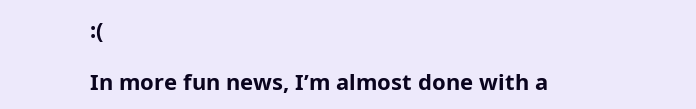:(

In more fun news, I’m almost done with a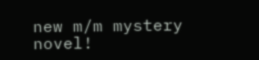new m/m mystery novel!